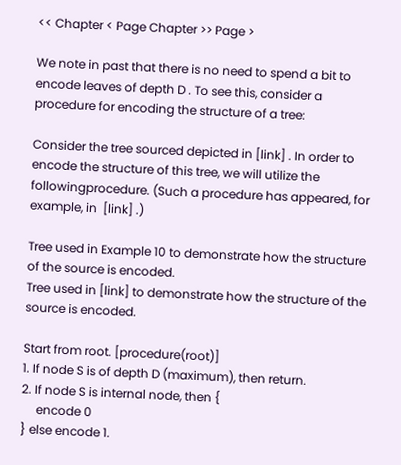<< Chapter < Page Chapter >> Page >

We note in past that there is no need to spend a bit to encode leaves of depth D . To see this, consider a procedure for encoding the structure of a tree:

Consider the tree sourced depicted in [link] . In order to encode the structure of this tree, we will utilize the followingprocedure. (Such a procedure has appeared, for example, in  [link] .)

Tree used in Example 10 to demonstrate how the structure of the source is encoded.
Tree used in [link] to demonstrate how the structure of the source is encoded.

Start from root. [procedure(root)]
1. If node S is of depth D (maximum), then return.
2. If node S is internal node, then {
     encode 0
} else encode 1.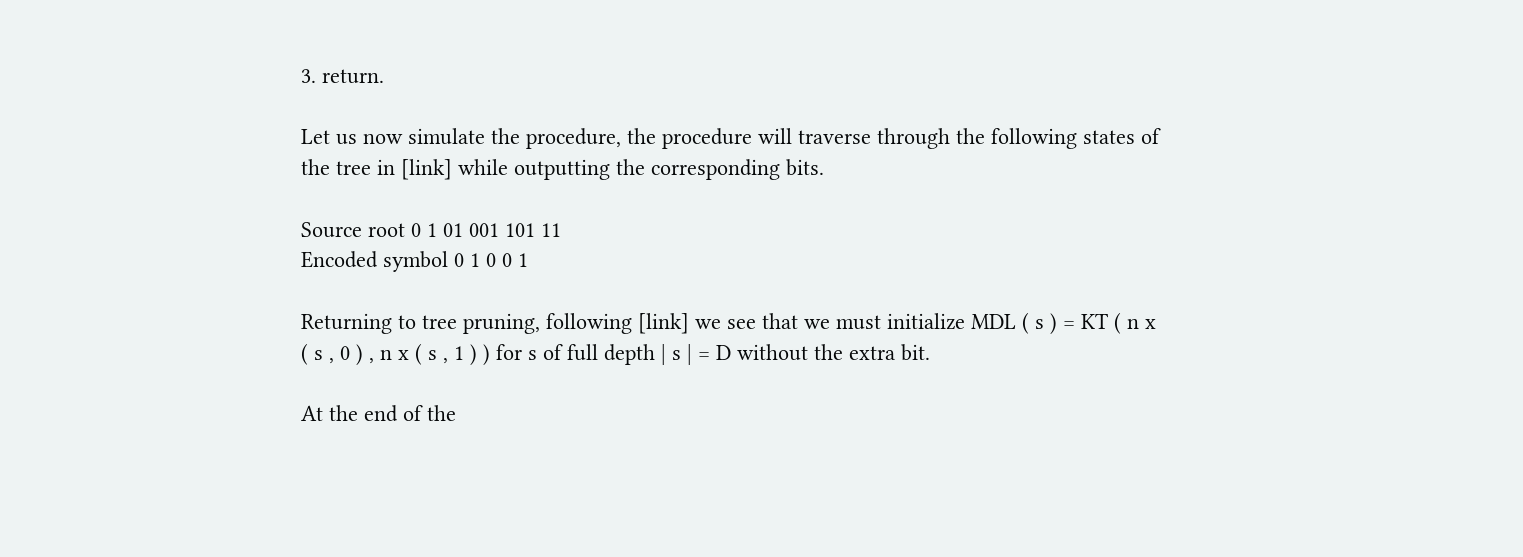3. return.

Let us now simulate the procedure, the procedure will traverse through the following states of the tree in [link] while outputting the corresponding bits.

Source root 0 1 01 001 101 11
Encoded symbol 0 1 0 0 1

Returning to tree pruning, following [link] we see that we must initialize MDL ( s ) = KT ( n x ( s , 0 ) , n x ( s , 1 ) ) for s of full depth | s | = D without the extra bit.

At the end of the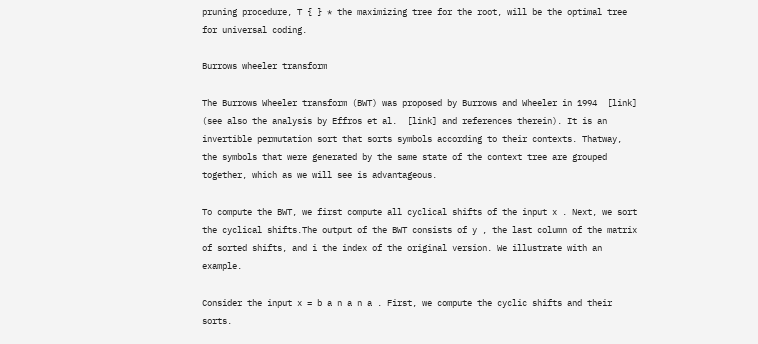pruning procedure, T { } * the maximizing tree for the root, will be the optimal tree for universal coding.

Burrows wheeler transform

The Burrows Wheeler transform (BWT) was proposed by Burrows and Wheeler in 1994  [link] (see also the analysis by Effros et al.  [link] and references therein). It is an invertible permutation sort that sorts symbols according to their contexts. Thatway, the symbols that were generated by the same state of the context tree are grouped together, which as we will see is advantageous.

To compute the BWT, we first compute all cyclical shifts of the input x . Next, we sort the cyclical shifts.The output of the BWT consists of y , the last column of the matrix of sorted shifts, and i the index of the original version. We illustrate with an example.

Consider the input x = b a n a n a . First, we compute the cyclic shifts and their sorts.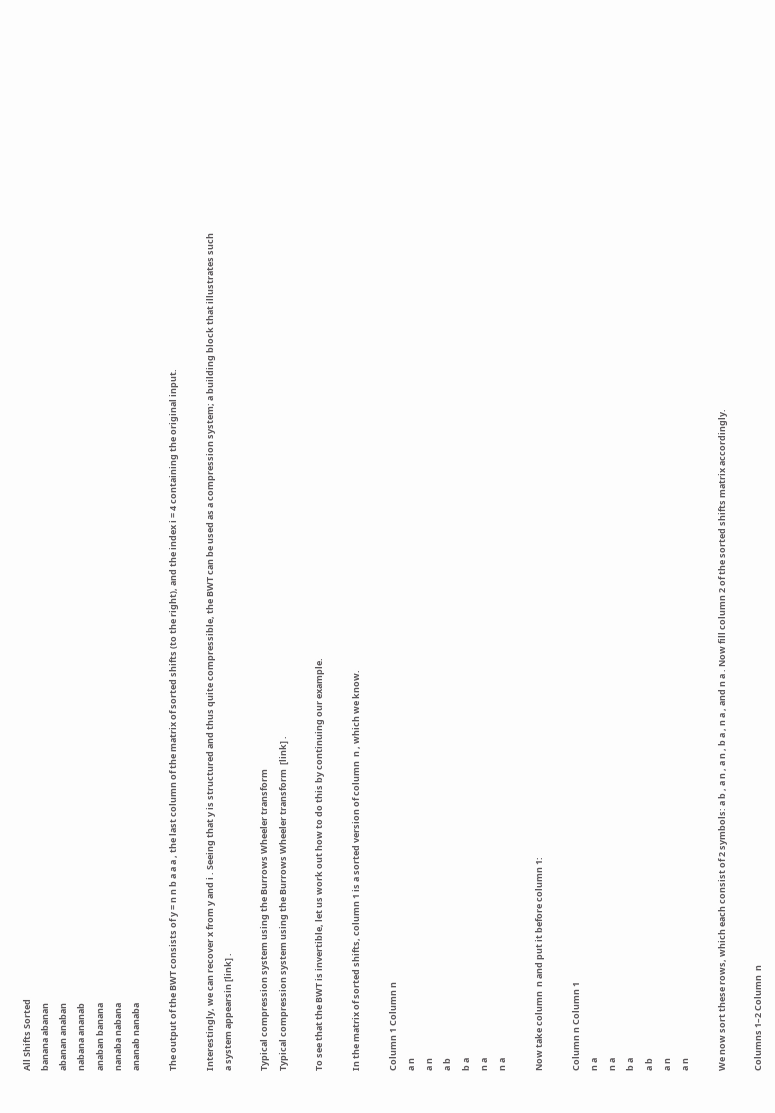All Shifts Sorted
banana abanan
abanan anaban
nabana ananab
anaban banana
nanaba nabana
ananab nanaba

The output of the BWT consists of y = n n b a a a , the last column of the matrix of sorted shifts (to the right), and the index i = 4 containing the original input.

Interestingly, we can recover x from y and i . Seeing that y is structured and thus quite compressible, the BWT can be used as a compression system; a building block that illustrates such a system appearsin [link] .

Typical compression system using the Burrows Wheeler transform
Typical compression system using the Burrows Wheeler transform  [link] .

To see that the BWT is invertible, let us work out how to do this by continuing our example.

In the matrix of sorted shifts, column 1 is a sorted version of column  n , which we know.

Column 1 Column n
a n
a n
a b
b a
n a
n a

Now take column  n and put it before column 1:

Column n Column 1
n a
n a
b a
a b
a n
a n

We now sort these rows, which each consist of 2 symbols: a b , a n , a n , b a , n a , and n a . Now fill column 2 of the sorted shifts matrix accordingly.

Columns 1–2 Column  n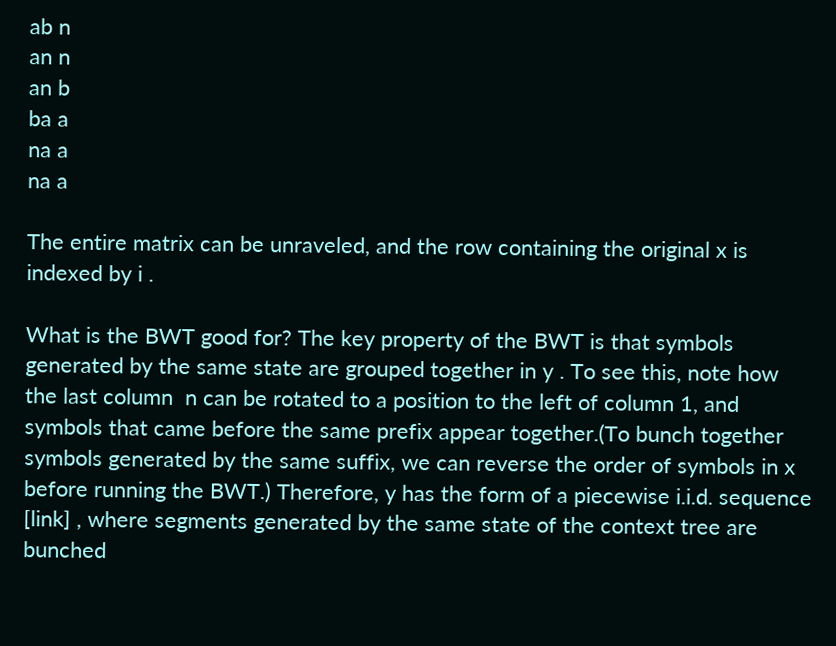ab n
an n
an b
ba a
na a
na a

The entire matrix can be unraveled, and the row containing the original x is indexed by i .

What is the BWT good for? The key property of the BWT is that symbols generated by the same state are grouped together in y . To see this, note how the last column  n can be rotated to a position to the left of column 1, and symbols that came before the same prefix appear together.(To bunch together symbols generated by the same suffix, we can reverse the order of symbols in x before running the BWT.) Therefore, y has the form of a piecewise i.i.d. sequence  [link] , where segments generated by the same state of the context tree are bunched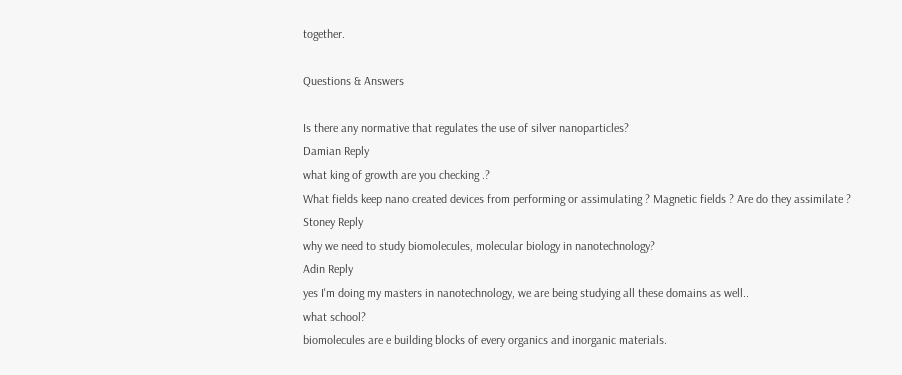together.

Questions & Answers

Is there any normative that regulates the use of silver nanoparticles?
Damian Reply
what king of growth are you checking .?
What fields keep nano created devices from performing or assimulating ? Magnetic fields ? Are do they assimilate ?
Stoney Reply
why we need to study biomolecules, molecular biology in nanotechnology?
Adin Reply
yes I'm doing my masters in nanotechnology, we are being studying all these domains as well..
what school?
biomolecules are e building blocks of every organics and inorganic materials.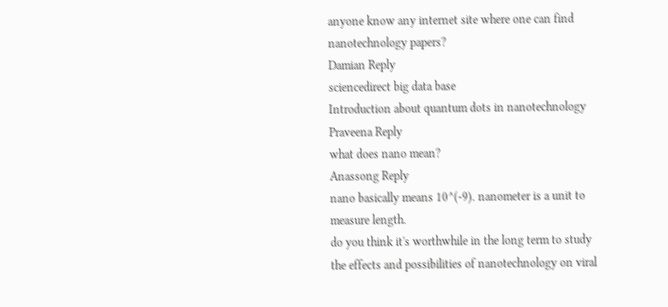anyone know any internet site where one can find nanotechnology papers?
Damian Reply
sciencedirect big data base
Introduction about quantum dots in nanotechnology
Praveena Reply
what does nano mean?
Anassong Reply
nano basically means 10^(-9). nanometer is a unit to measure length.
do you think it's worthwhile in the long term to study the effects and possibilities of nanotechnology on viral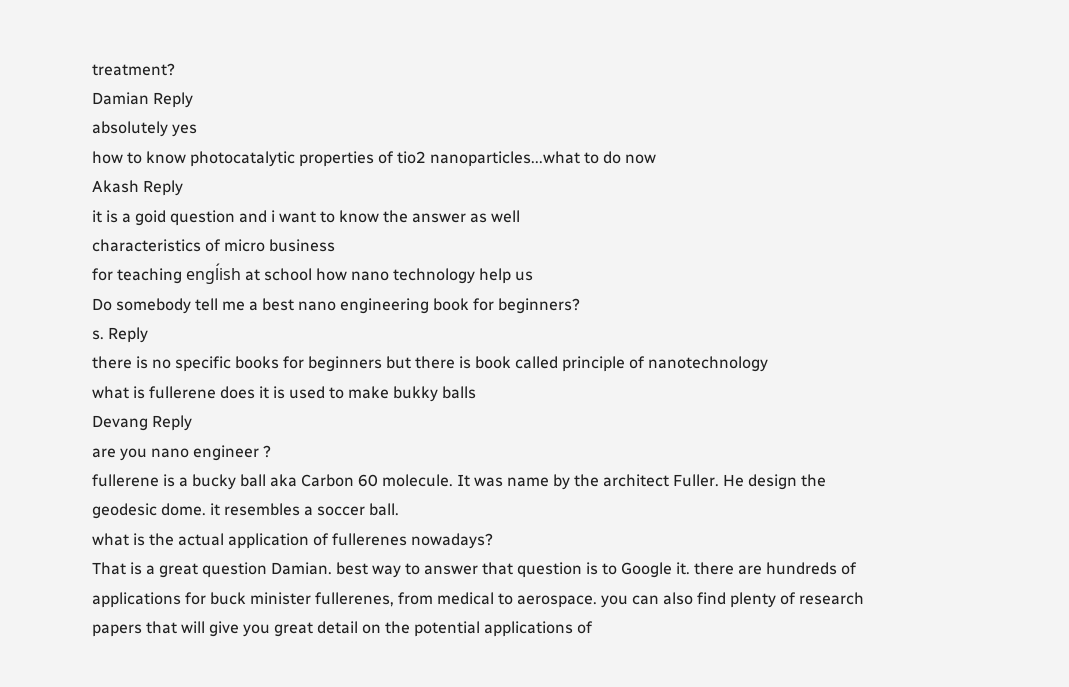treatment?
Damian Reply
absolutely yes
how to know photocatalytic properties of tio2 nanoparticles...what to do now
Akash Reply
it is a goid question and i want to know the answer as well
characteristics of micro business
for teaching engĺish at school how nano technology help us
Do somebody tell me a best nano engineering book for beginners?
s. Reply
there is no specific books for beginners but there is book called principle of nanotechnology
what is fullerene does it is used to make bukky balls
Devang Reply
are you nano engineer ?
fullerene is a bucky ball aka Carbon 60 molecule. It was name by the architect Fuller. He design the geodesic dome. it resembles a soccer ball.
what is the actual application of fullerenes nowadays?
That is a great question Damian. best way to answer that question is to Google it. there are hundreds of applications for buck minister fullerenes, from medical to aerospace. you can also find plenty of research papers that will give you great detail on the potential applications of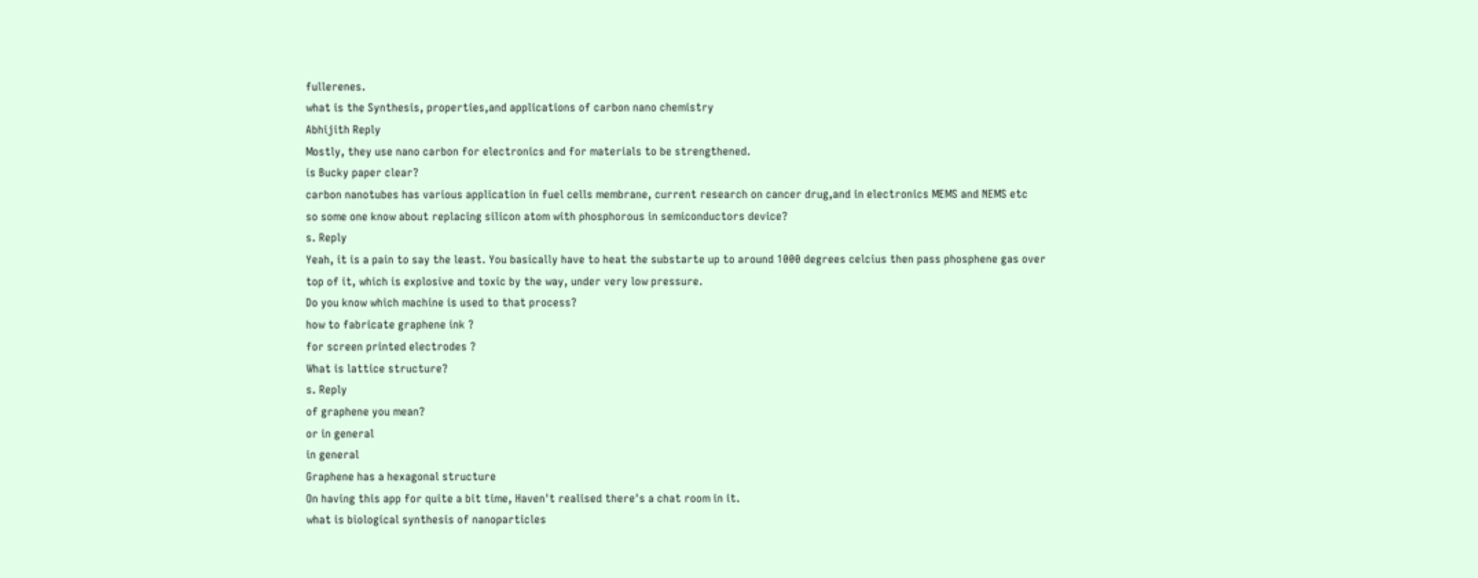fullerenes.
what is the Synthesis, properties,and applications of carbon nano chemistry
Abhijith Reply
Mostly, they use nano carbon for electronics and for materials to be strengthened.
is Bucky paper clear?
carbon nanotubes has various application in fuel cells membrane, current research on cancer drug,and in electronics MEMS and NEMS etc
so some one know about replacing silicon atom with phosphorous in semiconductors device?
s. Reply
Yeah, it is a pain to say the least. You basically have to heat the substarte up to around 1000 degrees celcius then pass phosphene gas over top of it, which is explosive and toxic by the way, under very low pressure.
Do you know which machine is used to that process?
how to fabricate graphene ink ?
for screen printed electrodes ?
What is lattice structure?
s. Reply
of graphene you mean?
or in general
in general
Graphene has a hexagonal structure
On having this app for quite a bit time, Haven't realised there's a chat room in it.
what is biological synthesis of nanoparticles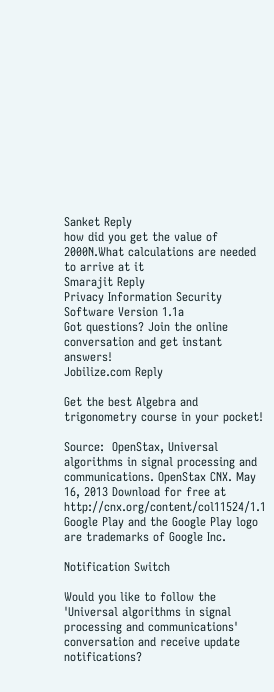Sanket Reply
how did you get the value of 2000N.What calculations are needed to arrive at it
Smarajit Reply
Privacy Information Security Software Version 1.1a
Got questions? Join the online conversation and get instant answers!
Jobilize.com Reply

Get the best Algebra and trigonometry course in your pocket!

Source:  OpenStax, Universal algorithms in signal processing and communications. OpenStax CNX. May 16, 2013 Download for free at http://cnx.org/content/col11524/1.1
Google Play and the Google Play logo are trademarks of Google Inc.

Notification Switch

Would you like to follow the 'Universal algorithms in signal processing and communications' conversation and receive update notifications?